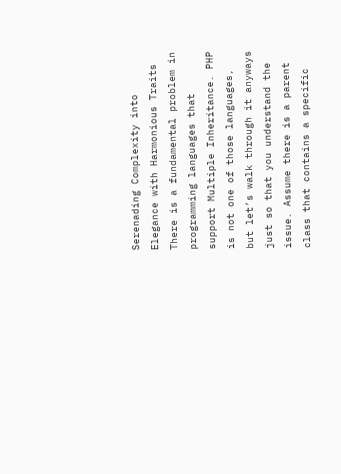Serenading Complexity into Elegance with Harmonious Traits There is a fundamental problem in programming languages that support Multiple Inheritance. PHP is not one of those languages, but let’s walk through it anyways just so that you understand the issue. Assume there is a parent class that contains a specific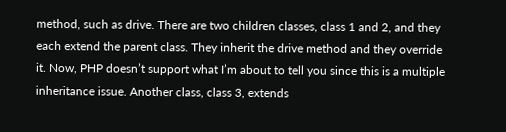method, such as drive. There are two children classes, class 1 and 2, and they each extend the parent class. They inherit the drive method and they override it. Now, PHP doesn’t support what I’m about to tell you since this is a multiple inheritance issue. Another class, class 3, extends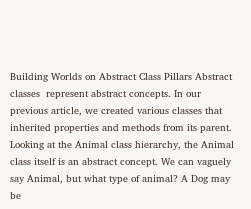Building Worlds on Abstract Class Pillars Abstract classes  represent abstract concepts. In our previous article, we created various classes that inherited properties and methods from its parent. Looking at the Animal class hierarchy, the Animal class itself is an abstract concept. We can vaguely say Animal, but what type of animal? A Dog may be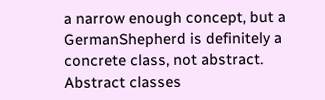a narrow enough concept, but a GermanShepherd is definitely a concrete class, not abstract. Abstract classes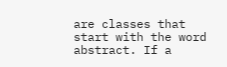are classes that start with the word abstract. If a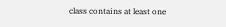class contains at least one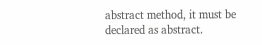abstract method, it must be declared as abstract.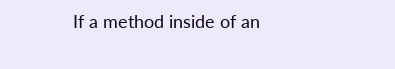If a method inside of an